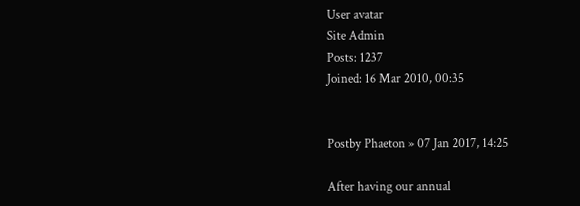User avatar
Site Admin
Posts: 1237
Joined: 16 Mar 2010, 00:35


Postby Phaeton » 07 Jan 2017, 14:25

After having our annual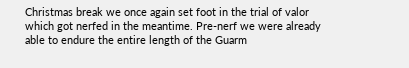Christmas break we once again set foot in the trial of valor which got nerfed in the meantime. Pre-nerf we were already able to endure the entire length of the Guarm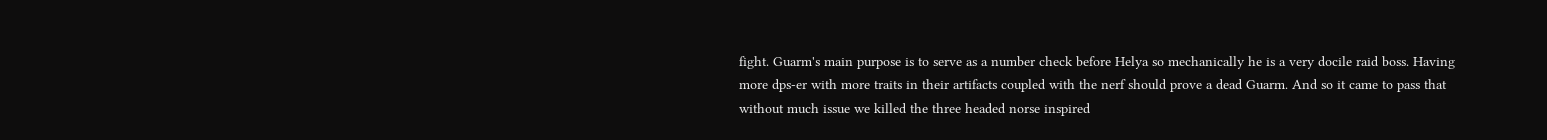fight. Guarm's main purpose is to serve as a number check before Helya so mechanically he is a very docile raid boss. Having more dps-er with more traits in their artifacts coupled with the nerf should prove a dead Guarm. And so it came to pass that without much issue we killed the three headed norse inspired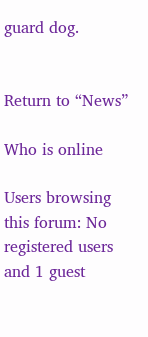guard dog.


Return to “News”

Who is online

Users browsing this forum: No registered users and 1 guest